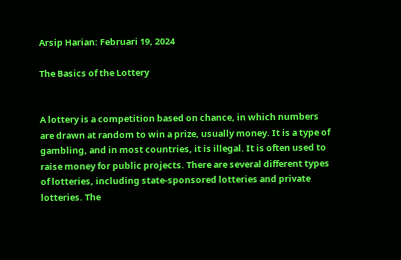Arsip Harian: Februari 19, 2024

The Basics of the Lottery


A lottery is a competition based on chance, in which numbers are drawn at random to win a prize, usually money. It is a type of gambling, and in most countries, it is illegal. It is often used to raise money for public projects. There are several different types of lotteries, including state-sponsored lotteries and private lotteries. The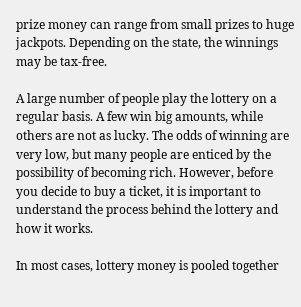prize money can range from small prizes to huge jackpots. Depending on the state, the winnings may be tax-free.

A large number of people play the lottery on a regular basis. A few win big amounts, while others are not as lucky. The odds of winning are very low, but many people are enticed by the possibility of becoming rich. However, before you decide to buy a ticket, it is important to understand the process behind the lottery and how it works.

In most cases, lottery money is pooled together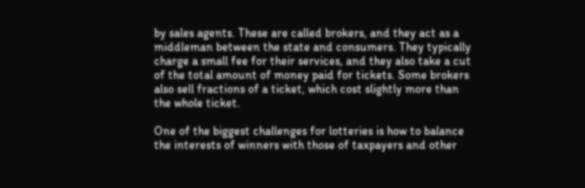by sales agents. These are called brokers, and they act as a middleman between the state and consumers. They typically charge a small fee for their services, and they also take a cut of the total amount of money paid for tickets. Some brokers also sell fractions of a ticket, which cost slightly more than the whole ticket.

One of the biggest challenges for lotteries is how to balance the interests of winners with those of taxpayers and other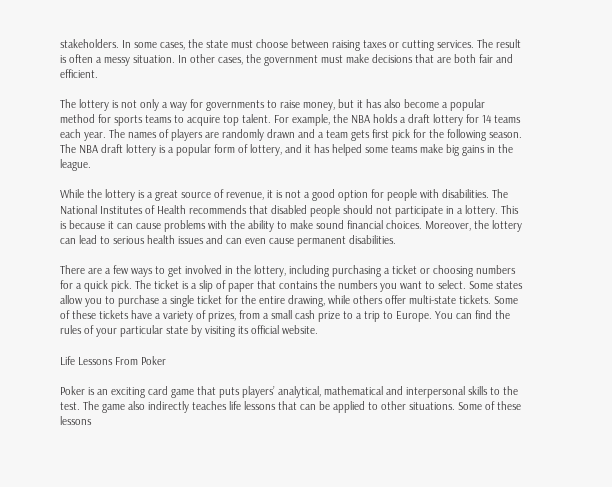stakeholders. In some cases, the state must choose between raising taxes or cutting services. The result is often a messy situation. In other cases, the government must make decisions that are both fair and efficient.

The lottery is not only a way for governments to raise money, but it has also become a popular method for sports teams to acquire top talent. For example, the NBA holds a draft lottery for 14 teams each year. The names of players are randomly drawn and a team gets first pick for the following season. The NBA draft lottery is a popular form of lottery, and it has helped some teams make big gains in the league.

While the lottery is a great source of revenue, it is not a good option for people with disabilities. The National Institutes of Health recommends that disabled people should not participate in a lottery. This is because it can cause problems with the ability to make sound financial choices. Moreover, the lottery can lead to serious health issues and can even cause permanent disabilities.

There are a few ways to get involved in the lottery, including purchasing a ticket or choosing numbers for a quick pick. The ticket is a slip of paper that contains the numbers you want to select. Some states allow you to purchase a single ticket for the entire drawing, while others offer multi-state tickets. Some of these tickets have a variety of prizes, from a small cash prize to a trip to Europe. You can find the rules of your particular state by visiting its official website.

Life Lessons From Poker

Poker is an exciting card game that puts players’ analytical, mathematical and interpersonal skills to the test. The game also indirectly teaches life lessons that can be applied to other situations. Some of these lessons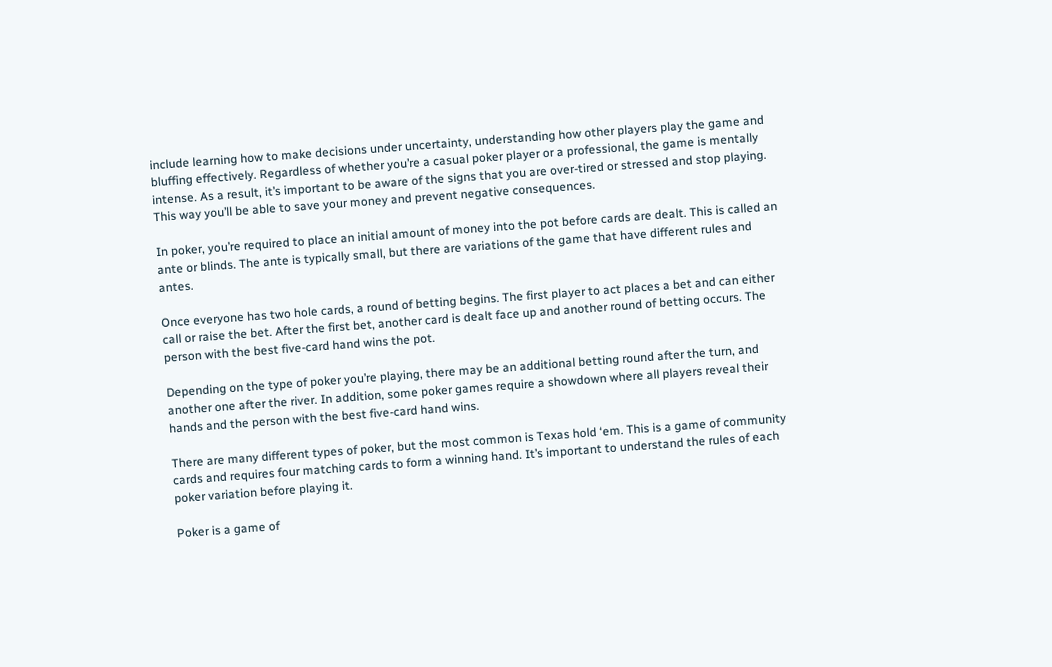include learning how to make decisions under uncertainty, understanding how other players play the game and bluffing effectively. Regardless of whether you’re a casual poker player or a professional, the game is mentally intense. As a result, it’s important to be aware of the signs that you are over-tired or stressed and stop playing. This way you’ll be able to save your money and prevent negative consequences.

In poker, you’re required to place an initial amount of money into the pot before cards are dealt. This is called an ante or blinds. The ante is typically small, but there are variations of the game that have different rules and antes.

Once everyone has two hole cards, a round of betting begins. The first player to act places a bet and can either call or raise the bet. After the first bet, another card is dealt face up and another round of betting occurs. The person with the best five-card hand wins the pot.

Depending on the type of poker you’re playing, there may be an additional betting round after the turn, and another one after the river. In addition, some poker games require a showdown where all players reveal their hands and the person with the best five-card hand wins.

There are many different types of poker, but the most common is Texas hold ‘em. This is a game of community cards and requires four matching cards to form a winning hand. It’s important to understand the rules of each poker variation before playing it.

Poker is a game of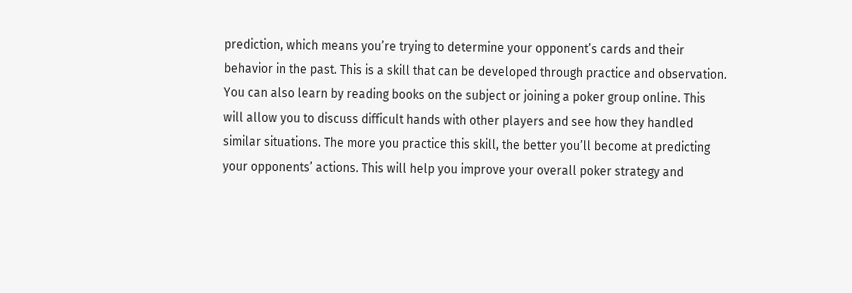prediction, which means you’re trying to determine your opponent’s cards and their behavior in the past. This is a skill that can be developed through practice and observation. You can also learn by reading books on the subject or joining a poker group online. This will allow you to discuss difficult hands with other players and see how they handled similar situations. The more you practice this skill, the better you’ll become at predicting your opponents’ actions. This will help you improve your overall poker strategy and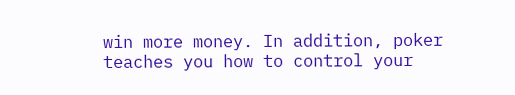win more money. In addition, poker teaches you how to control your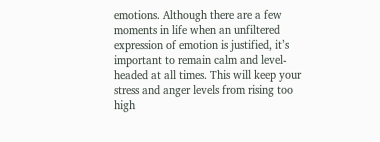emotions. Although there are a few moments in life when an unfiltered expression of emotion is justified, it’s important to remain calm and level-headed at all times. This will keep your stress and anger levels from rising too high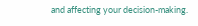and affecting your decision-making.